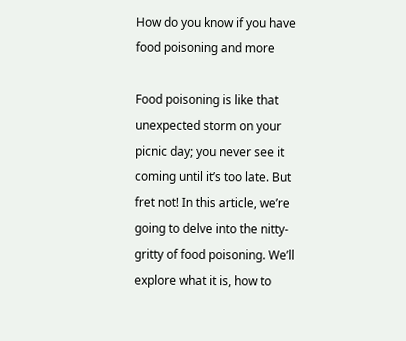How do you know if you have food poisoning and more

Food poisoning is like that unexpected storm on your picnic day; you never see it coming until it’s too late. But fret not! In this article, we’re going to delve into the nitty-gritty of food poisoning. We’ll explore what it is, how to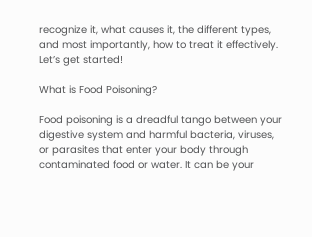recognize it, what causes it, the different types, and most importantly, how to treat it effectively. Let’s get started!

What is Food Poisoning?

Food poisoning is a dreadful tango between your digestive system and harmful bacteria, viruses, or parasites that enter your body through contaminated food or water. It can be your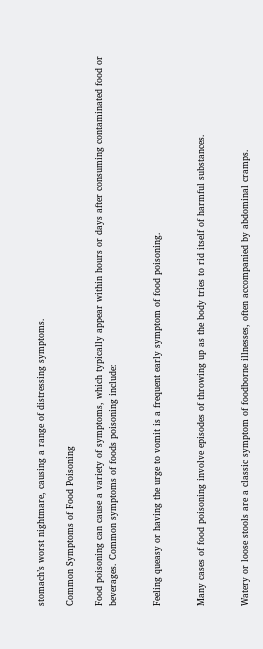stomach’s worst nightmare, causing a range of distressing symptoms.

Common Symptoms of Food Poisoning

Food poisoning can cause a variety of symptoms, which typically appear within hours or days after consuming contaminated food or beverages. Common symptoms of foods poisoning include:


Feeling queasy or having the urge to vomit is a frequent early symptom of food poisoning.


Many cases of food poisoning involve episodes of throwing up as the body tries to rid itself of harmful substances.


Watery or loose stools are a classic symptom of foodborne illnesses, often accompanied by abdominal cramps.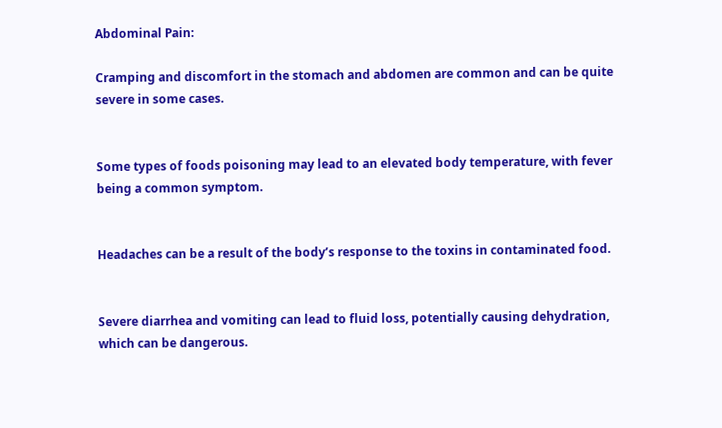Abdominal Pain:

Cramping and discomfort in the stomach and abdomen are common and can be quite severe in some cases.


Some types of foods poisoning may lead to an elevated body temperature, with fever being a common symptom.


Headaches can be a result of the body’s response to the toxins in contaminated food.


Severe diarrhea and vomiting can lead to fluid loss, potentially causing dehydration, which can be dangerous.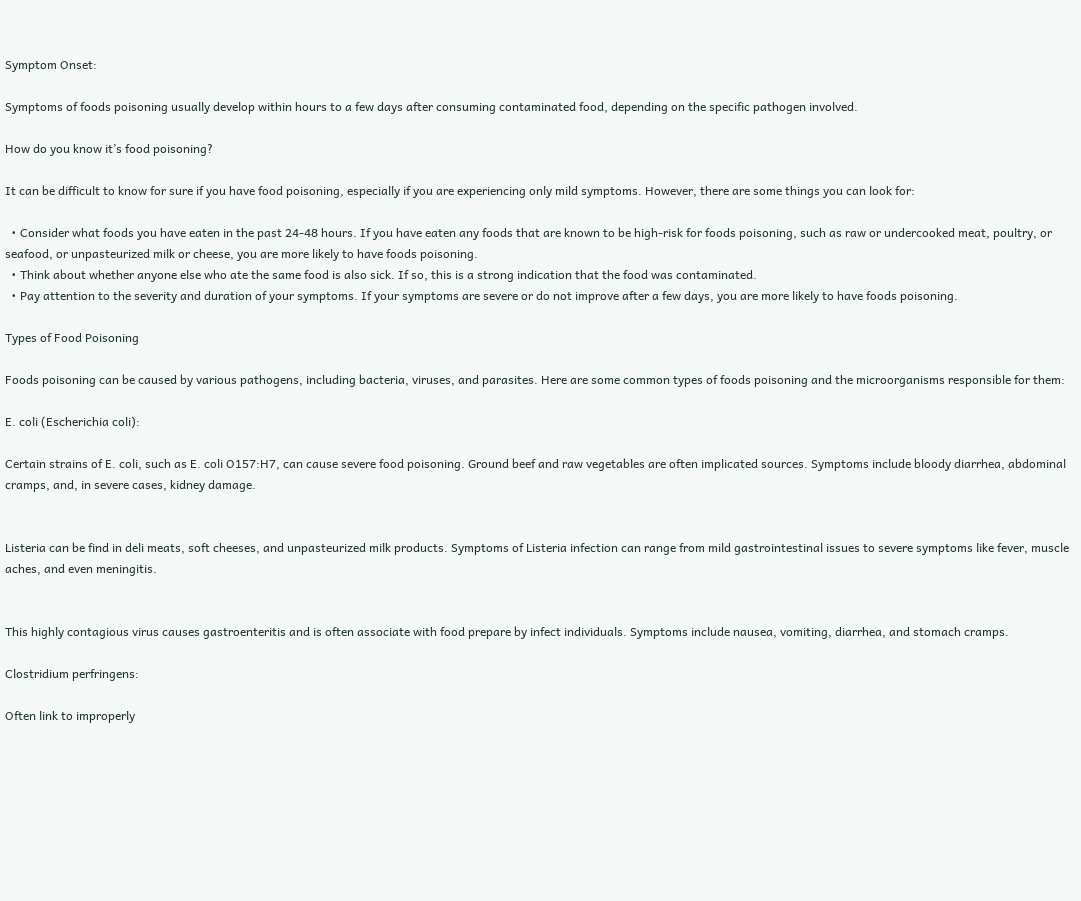Symptom Onset:

Symptoms of foods poisoning usually develop within hours to a few days after consuming contaminated food, depending on the specific pathogen involved.

How do you know it’s food poisoning?

It can be difficult to know for sure if you have food poisoning, especially if you are experiencing only mild symptoms. However, there are some things you can look for:

  • Consider what foods you have eaten in the past 24-48 hours. If you have eaten any foods that are known to be high-risk for foods poisoning, such as raw or undercooked meat, poultry, or seafood, or unpasteurized milk or cheese, you are more likely to have foods poisoning.
  • Think about whether anyone else who ate the same food is also sick. If so, this is a strong indication that the food was contaminated.
  • Pay attention to the severity and duration of your symptoms. If your symptoms are severe or do not improve after a few days, you are more likely to have foods poisoning.

Types of Food Poisoning

Foods poisoning can be caused by various pathogens, including bacteria, viruses, and parasites. Here are some common types of foods poisoning and the microorganisms responsible for them:

E. coli (Escherichia coli):

Certain strains of E. coli, such as E. coli O157:H7, can cause severe food poisoning. Ground beef and raw vegetables are often implicated sources. Symptoms include bloody diarrhea, abdominal cramps, and, in severe cases, kidney damage.


Listeria can be find in deli meats, soft cheeses, and unpasteurized milk products. Symptoms of Listeria infection can range from mild gastrointestinal issues to severe symptoms like fever, muscle aches, and even meningitis.


This highly contagious virus causes gastroenteritis and is often associate with food prepare by infect individuals. Symptoms include nausea, vomiting, diarrhea, and stomach cramps.

Clostridium perfringens:

Often link to improperly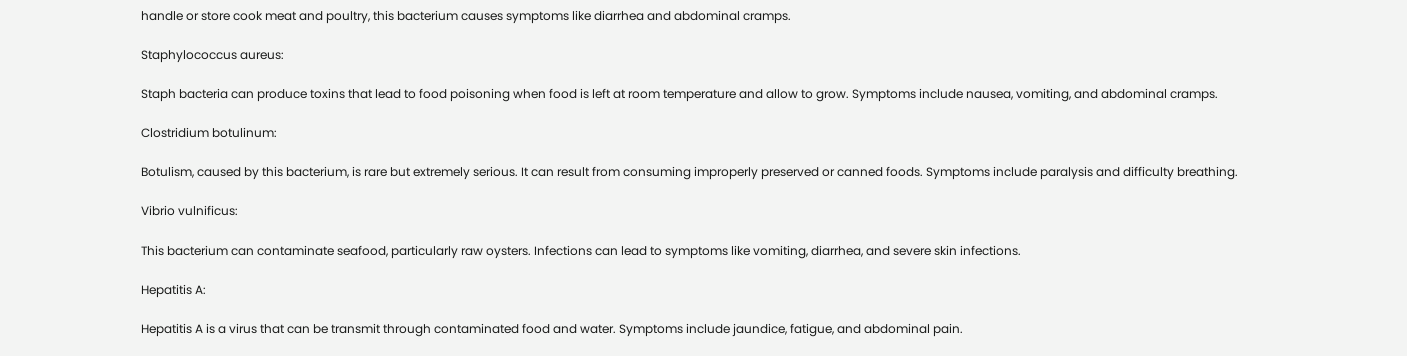handle or store cook meat and poultry, this bacterium causes symptoms like diarrhea and abdominal cramps.

Staphylococcus aureus:

Staph bacteria can produce toxins that lead to food poisoning when food is left at room temperature and allow to grow. Symptoms include nausea, vomiting, and abdominal cramps.

Clostridium botulinum:

Botulism, caused by this bacterium, is rare but extremely serious. It can result from consuming improperly preserved or canned foods. Symptoms include paralysis and difficulty breathing.

Vibrio vulnificus:

This bacterium can contaminate seafood, particularly raw oysters. Infections can lead to symptoms like vomiting, diarrhea, and severe skin infections.

Hepatitis A:

Hepatitis A is a virus that can be transmit through contaminated food and water. Symptoms include jaundice, fatigue, and abdominal pain.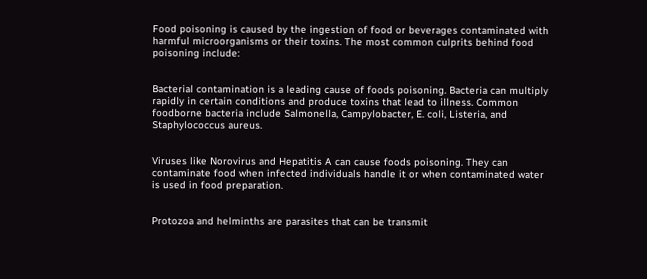Food poisoning is caused by the ingestion of food or beverages contaminated with harmful microorganisms or their toxins. The most common culprits behind food poisoning include:


Bacterial contamination is a leading cause of foods poisoning. Bacteria can multiply rapidly in certain conditions and produce toxins that lead to illness. Common foodborne bacteria include Salmonella, Campylobacter, E. coli, Listeria, and Staphylococcus aureus.


Viruses like Norovirus and Hepatitis A can cause foods poisoning. They can contaminate food when infected individuals handle it or when contaminated water is used in food preparation.


Protozoa and helminths are parasites that can be transmit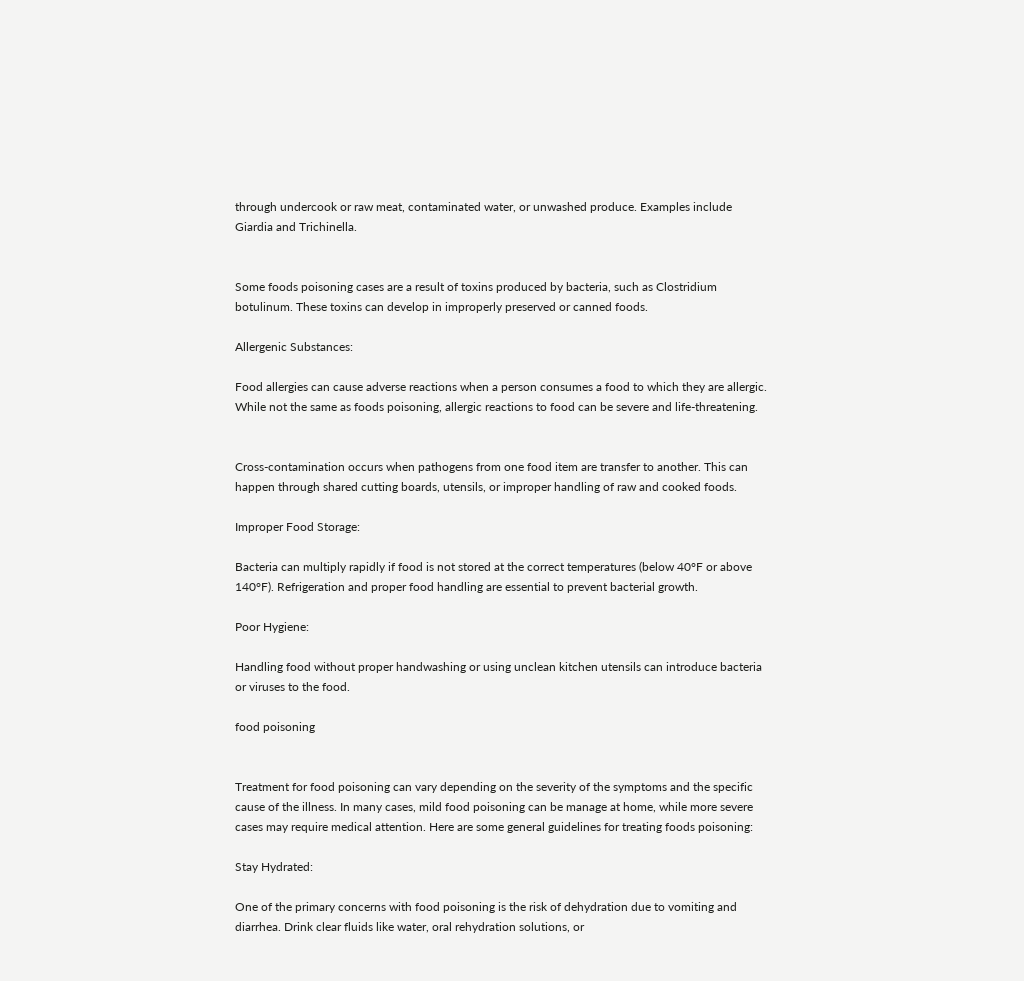through undercook or raw meat, contaminated water, or unwashed produce. Examples include Giardia and Trichinella.


Some foods poisoning cases are a result of toxins produced by bacteria, such as Clostridium botulinum. These toxins can develop in improperly preserved or canned foods.

Allergenic Substances:

Food allergies can cause adverse reactions when a person consumes a food to which they are allergic. While not the same as foods poisoning, allergic reactions to food can be severe and life-threatening.


Cross-contamination occurs when pathogens from one food item are transfer to another. This can happen through shared cutting boards, utensils, or improper handling of raw and cooked foods.

Improper Food Storage:

Bacteria can multiply rapidly if food is not stored at the correct temperatures (below 40°F or above 140°F). Refrigeration and proper food handling are essential to prevent bacterial growth.

Poor Hygiene:

Handling food without proper handwashing or using unclean kitchen utensils can introduce bacteria or viruses to the food.

food poisoning


Treatment for food poisoning can vary depending on the severity of the symptoms and the specific cause of the illness. In many cases, mild food poisoning can be manage at home, while more severe cases may require medical attention. Here are some general guidelines for treating foods poisoning:

Stay Hydrated:

One of the primary concerns with food poisoning is the risk of dehydration due to vomiting and diarrhea. Drink clear fluids like water, oral rehydration solutions, or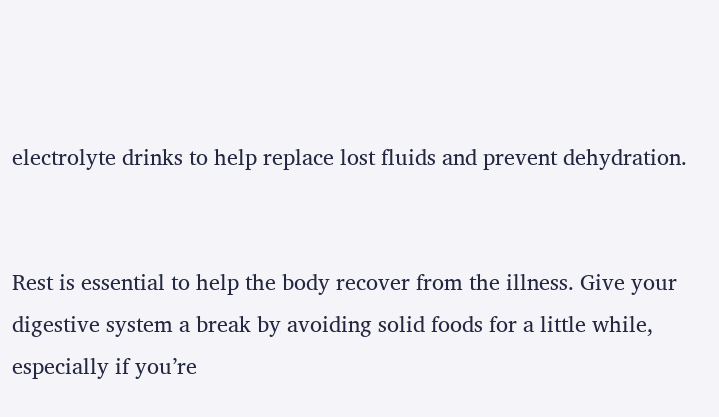electrolyte drinks to help replace lost fluids and prevent dehydration.


Rest is essential to help the body recover from the illness. Give your digestive system a break by avoiding solid foods for a little while, especially if you’re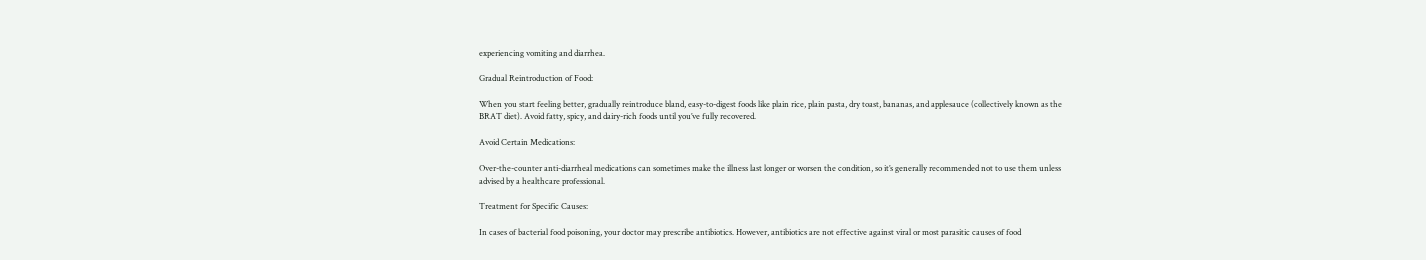experiencing vomiting and diarrhea.

Gradual Reintroduction of Food:

When you start feeling better, gradually reintroduce bland, easy-to-digest foods like plain rice, plain pasta, dry toast, bananas, and applesauce (collectively known as the BRAT diet). Avoid fatty, spicy, and dairy-rich foods until you’ve fully recovered.

Avoid Certain Medications:

Over-the-counter anti-diarrheal medications can sometimes make the illness last longer or worsen the condition, so it’s generally recommended not to use them unless advised by a healthcare professional.

Treatment for Specific Causes:

In cases of bacterial food poisoning, your doctor may prescribe antibiotics. However, antibiotics are not effective against viral or most parasitic causes of food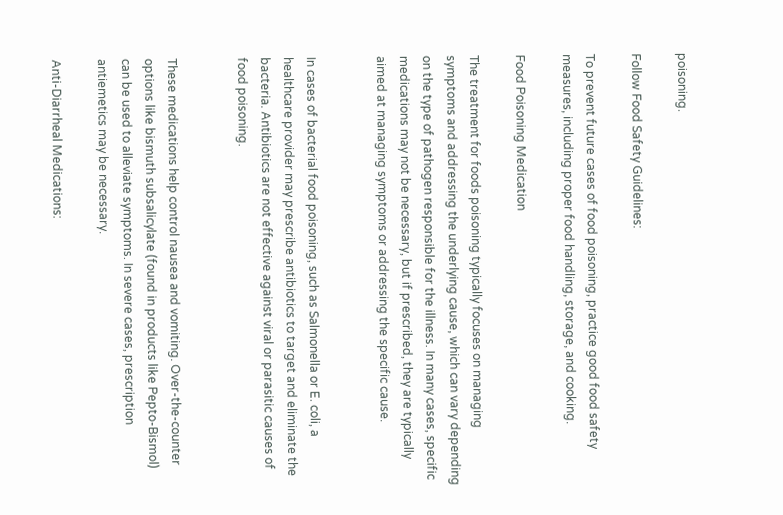poisoning.

Follow Food Safety Guidelines:

To prevent future cases of food poisoning, practice good food safety measures, including proper food handling, storage, and cooking.

Food Poisoning Medication

The treatment for foods poisoning typically focuses on managing symptoms and addressing the underlying cause, which can vary depending on the type of pathogen responsible for the illness. In many cases, specific medications may not be necessary, but if prescribed, they are typically aimed at managing symptoms or addressing the specific cause.


In cases of bacterial food poisoning, such as Salmonella or E. coli, a healthcare provider may prescribe antibiotics to target and eliminate the bacteria. Antibiotics are not effective against viral or parasitic causes of food poisoning.


These medications help control nausea and vomiting. Over-the-counter options like bismuth subsalicylate (found in products like Pepto-Bismol) can be used to alleviate symptoms. In severe cases, prescription antiemetics may be necessary.

Anti-Diarrheal Medications: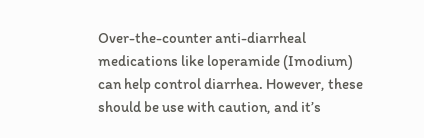Over-the-counter anti-diarrheal medications like loperamide (Imodium) can help control diarrhea. However, these should be use with caution, and it’s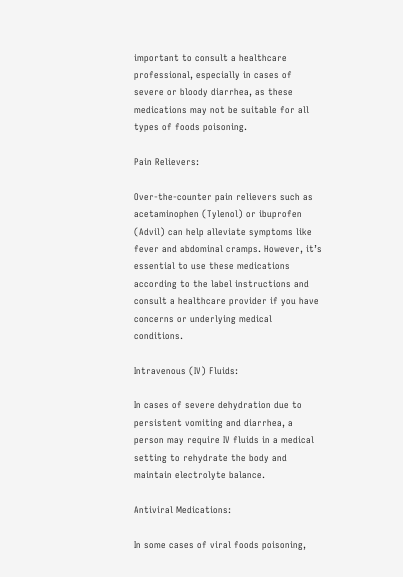important to consult a healthcare professional, especially in cases of severe or bloody diarrhea, as these medications may not be suitable for all types of foods poisoning.

Pain Relievers:

Over-the-counter pain relievers such as acetaminophen (Tylenol) or ibuprofen (Advil) can help alleviate symptoms like fever and abdominal cramps. However, it’s essential to use these medications according to the label instructions and consult a healthcare provider if you have concerns or underlying medical conditions.

Intravenous (IV) Fluids:

In cases of severe dehydration due to persistent vomiting and diarrhea, a person may require IV fluids in a medical setting to rehydrate the body and maintain electrolyte balance.

Antiviral Medications:

In some cases of viral foods poisoning,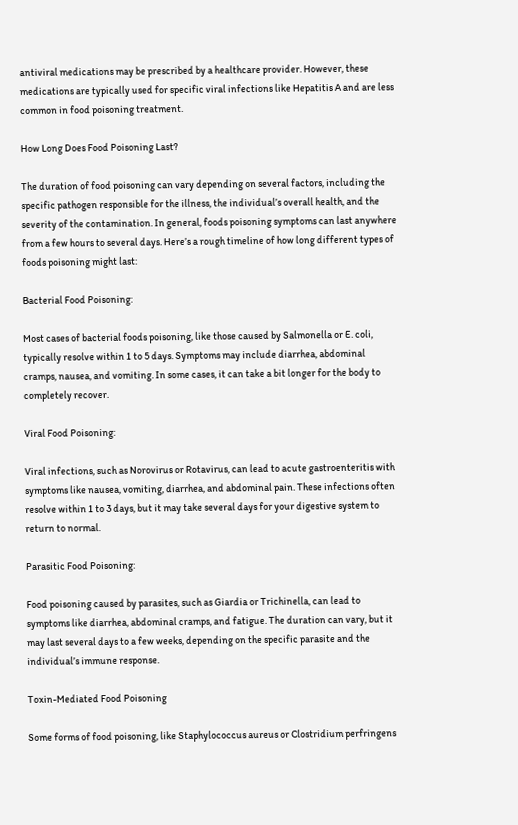antiviral medications may be prescribed by a healthcare provider. However, these medications are typically used for specific viral infections like Hepatitis A and are less common in food poisoning treatment.

How Long Does Food Poisoning Last?

The duration of food poisoning can vary depending on several factors, including the specific pathogen responsible for the illness, the individual’s overall health, and the severity of the contamination. In general, foods poisoning symptoms can last anywhere from a few hours to several days. Here’s a rough timeline of how long different types of foods poisoning might last:

Bacterial Food Poisoning:

Most cases of bacterial foods poisoning, like those caused by Salmonella or E. coli, typically resolve within 1 to 5 days. Symptoms may include diarrhea, abdominal cramps, nausea, and vomiting. In some cases, it can take a bit longer for the body to completely recover.

Viral Food Poisoning:

Viral infections, such as Norovirus or Rotavirus, can lead to acute gastroenteritis with symptoms like nausea, vomiting, diarrhea, and abdominal pain. These infections often resolve within 1 to 3 days, but it may take several days for your digestive system to return to normal.

Parasitic Food Poisoning:

Food poisoning caused by parasites, such as Giardia or Trichinella, can lead to symptoms like diarrhea, abdominal cramps, and fatigue. The duration can vary, but it may last several days to a few weeks, depending on the specific parasite and the individual’s immune response.

Toxin-Mediated Food Poisoning

Some forms of food poisoning, like Staphylococcus aureus or Clostridium perfringens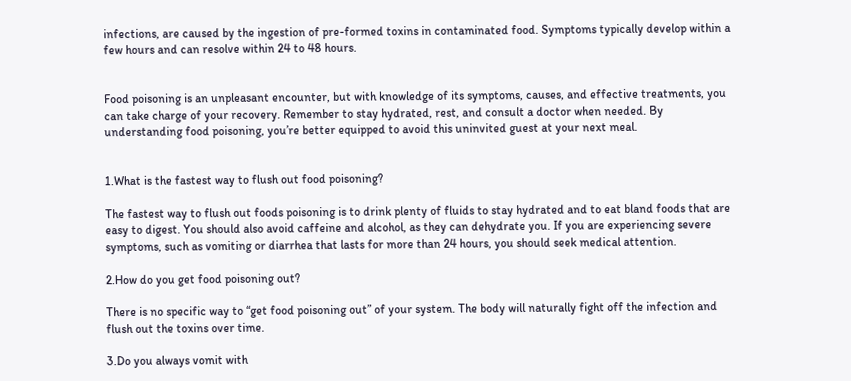infections, are caused by the ingestion of pre-formed toxins in contaminated food. Symptoms typically develop within a few hours and can resolve within 24 to 48 hours.


Food poisoning is an unpleasant encounter, but with knowledge of its symptoms, causes, and effective treatments, you can take charge of your recovery. Remember to stay hydrated, rest, and consult a doctor when needed. By understanding food poisoning, you’re better equipped to avoid this uninvited guest at your next meal.


1.What is the fastest way to flush out food poisoning?

The fastest way to flush out foods poisoning is to drink plenty of fluids to stay hydrated and to eat bland foods that are easy to digest. You should also avoid caffeine and alcohol, as they can dehydrate you. If you are experiencing severe symptoms, such as vomiting or diarrhea that lasts for more than 24 hours, you should seek medical attention.

2.How do you get food poisoning out?

There is no specific way to “get food poisoning out” of your system. The body will naturally fight off the infection and flush out the toxins over time.

3.Do you always vomit with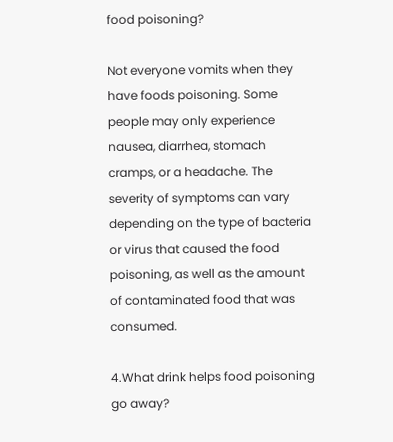food poisoning?

Not everyone vomits when they have foods poisoning. Some people may only experience nausea, diarrhea, stomach cramps, or a headache. The severity of symptoms can vary depending on the type of bacteria or virus that caused the food poisoning, as well as the amount of contaminated food that was consumed.

4.What drink helps food poisoning go away?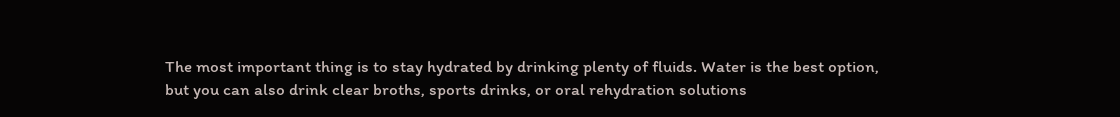The most important thing is to stay hydrated by drinking plenty of fluids. Water is the best option, but you can also drink clear broths, sports drinks, or oral rehydration solutions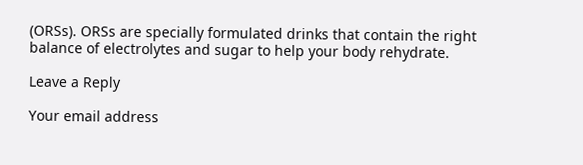(ORSs). ORSs are specially formulated drinks that contain the right balance of electrolytes and sugar to help your body rehydrate.

Leave a Reply

Your email address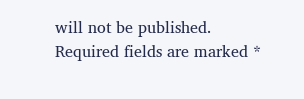will not be published. Required fields are marked *